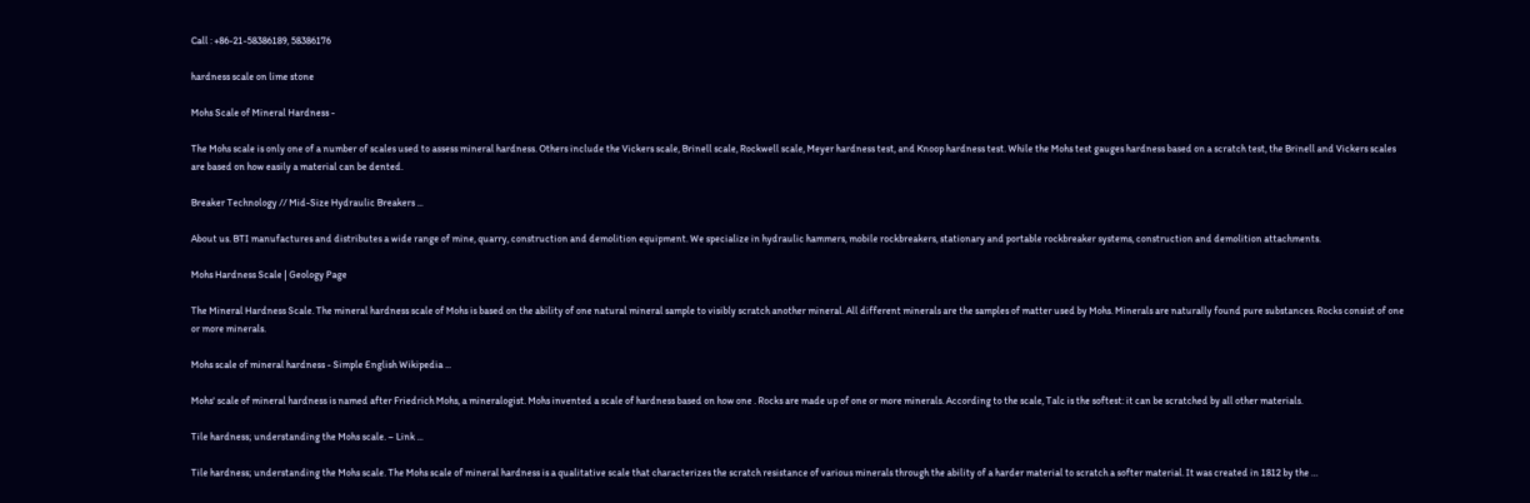Call : +86-21-58386189, 58386176

hardness scale on lime stone

Mohs Scale of Mineral Hardness -

The Mohs scale is only one of a number of scales used to assess mineral hardness. Others include the Vickers scale, Brinell scale, Rockwell scale, Meyer hardness test, and Knoop hardness test. While the Mohs test gauges hardness based on a scratch test, the Brinell and Vickers scales are based on how easily a material can be dented.

Breaker Technology // Mid-Size Hydraulic Breakers ...

About us. BTI manufactures and distributes a wide range of mine, quarry, construction and demolition equipment. We specialize in hydraulic hammers, mobile rockbreakers, stationary and portable rockbreaker systems, construction and demolition attachments.

Mohs Hardness Scale | Geology Page

The Mineral Hardness Scale. The mineral hardness scale of Mohs is based on the ability of one natural mineral sample to visibly scratch another mineral. All different minerals are the samples of matter used by Mohs. Minerals are naturally found pure substances. Rocks consist of one or more minerals.

Mohs scale of mineral hardness - Simple English Wikipedia ...

Mohs' scale of mineral hardness is named after Friedrich Mohs, a mineralogist. Mohs invented a scale of hardness based on how one . Rocks are made up of one or more minerals. According to the scale, Talc is the softest: it can be scratched by all other materials.

Tile hardness; understanding the Mohs scale. – Link ...

Tile hardness; understanding the Mohs scale. The Mohs scale of mineral hardness is a qualitative scale that characterizes the scratch resistance of various minerals through the ability of a harder material to scratch a softer material. It was created in 1812 by the …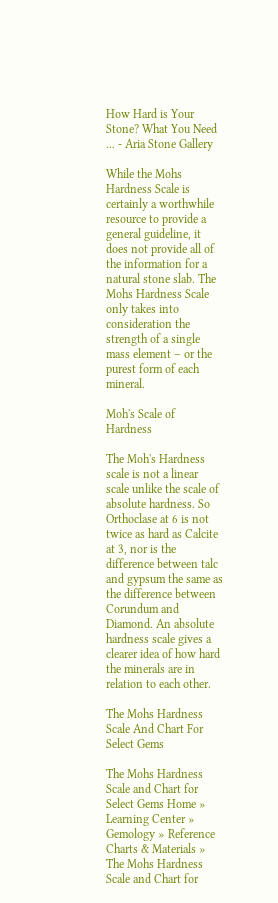How Hard is Your Stone? What You Need ... - Aria Stone Gallery

While the Mohs Hardness Scale is certainly a worthwhile resource to provide a general guideline, it does not provide all of the information for a natural stone slab. The Mohs Hardness Scale only takes into consideration the strength of a single mass element – or the purest form of each mineral.

Moh's Scale of Hardness

The Moh's Hardness scale is not a linear scale unlike the scale of absolute hardness. So Orthoclase at 6 is not twice as hard as Calcite at 3, nor is the difference between talc and gypsum the same as the difference between Corundum and Diamond. An absolute hardness scale gives a clearer idea of how hard the minerals are in relation to each other.

The Mohs Hardness Scale And Chart For Select Gems

The Mohs Hardness Scale and Chart for Select Gems Home » Learning Center » Gemology » Reference Charts & Materials » The Mohs Hardness Scale and Chart for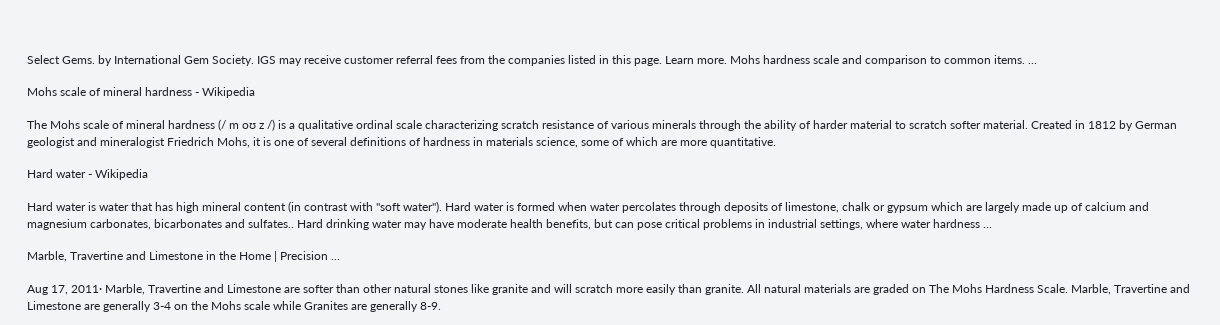Select Gems. by International Gem Society. IGS may receive customer referral fees from the companies listed in this page. Learn more. Mohs hardness scale and comparison to common items. ...

Mohs scale of mineral hardness - Wikipedia

The Mohs scale of mineral hardness (/ m oʊ z /) is a qualitative ordinal scale characterizing scratch resistance of various minerals through the ability of harder material to scratch softer material. Created in 1812 by German geologist and mineralogist Friedrich Mohs, it is one of several definitions of hardness in materials science, some of which are more quantitative.

Hard water - Wikipedia

Hard water is water that has high mineral content (in contrast with "soft water"). Hard water is formed when water percolates through deposits of limestone, chalk or gypsum which are largely made up of calcium and magnesium carbonates, bicarbonates and sulfates.. Hard drinking water may have moderate health benefits, but can pose critical problems in industrial settings, where water hardness ...

Marble, Travertine and Limestone in the Home | Precision ...

Aug 17, 2011· Marble, Travertine and Limestone are softer than other natural stones like granite and will scratch more easily than granite. All natural materials are graded on The Mohs Hardness Scale. Marble, Travertine and Limestone are generally 3-4 on the Mohs scale while Granites are generally 8-9.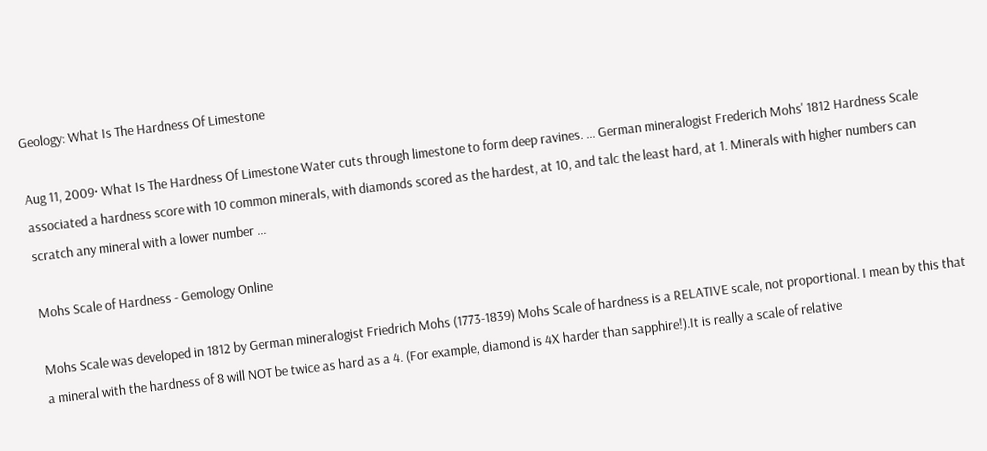Geology: What Is The Hardness Of Limestone

Aug 11, 2009· What Is The Hardness Of Limestone Water cuts through limestone to form deep ravines. ... German mineralogist Frederich Mohs' 1812 Hardness Scale associated a hardness score with 10 common minerals, with diamonds scored as the hardest, at 10, and talc the least hard, at 1. Minerals with higher numbers can scratch any mineral with a lower number ...

Mohs Scale of Hardness - Gemology Online

Mohs Scale was developed in 1812 by German mineralogist Friedrich Mohs (1773-1839) Mohs Scale of hardness is a RELATIVE scale, not proportional. I mean by this that a mineral with the hardness of 8 will NOT be twice as hard as a 4. (For example, diamond is 4X harder than sapphire!).It is really a scale of relative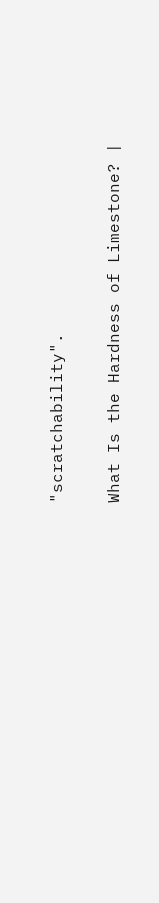"scratchability".

What Is the Hardness of Limestone? |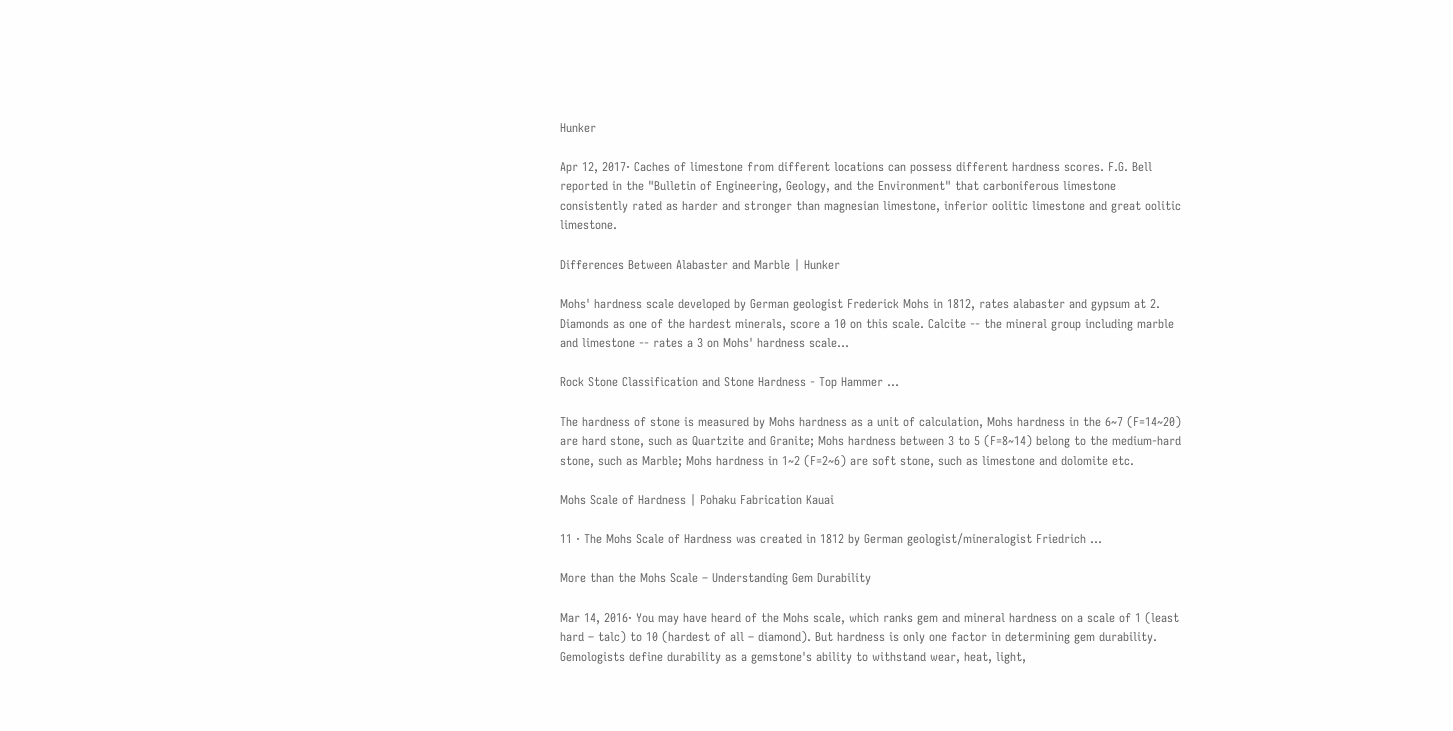Hunker

Apr 12, 2017· Caches of limestone from different locations can possess different hardness scores. F.G. Bell reported in the "Bulletin of Engineering, Geology, and the Environment" that carboniferous limestone consistently rated as harder and stronger than magnesian limestone, inferior oolitic limestone and great oolitic limestone.

Differences Between Alabaster and Marble | Hunker

Mohs' hardness scale developed by German geologist Frederick Mohs in 1812, rates alabaster and gypsum at 2. Diamonds as one of the hardest minerals, score a 10 on this scale. Calcite -- the mineral group including marble and limestone -- rates a 3 on Mohs' hardness scale…

Rock Stone Classification and Stone Hardness - Top Hammer ...

The hardness of stone is measured by Mohs hardness as a unit of calculation, Mohs hardness in the 6~7 (F=14~20) are hard stone, such as Quartzite and Granite; Mohs hardness between 3 to 5 (F=8~14) belong to the medium-hard stone, such as Marble; Mohs hardness in 1~2 (F=2~6) are soft stone, such as limestone and dolomite etc.

Mohs Scale of Hardness | Pohaku Fabrication Kauai

11 · The Mohs Scale of Hardness was created in 1812 by German geologist/mineralogist Friedrich …

More than the Mohs Scale – Understanding Gem Durability

Mar 14, 2016· You may have heard of the Mohs scale, which ranks gem and mineral hardness on a scale of 1 (least hard – talc) to 10 (hardest of all – diamond). But hardness is only one factor in determining gem durability. Gemologists define durability as a gemstone's ability to withstand wear, heat, light,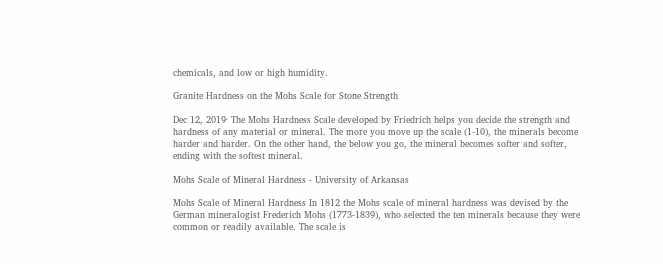chemicals, and low or high humidity.

Granite Hardness on the Mohs Scale for Stone Strength

Dec 12, 2019· The Mohs Hardness Scale developed by Friedrich helps you decide the strength and hardness of any material or mineral. The more you move up the scale (1-10), the minerals become harder and harder. On the other hand, the below you go, the mineral becomes softer and softer, ending with the softest mineral.

Mohs Scale of Mineral Hardness - University of Arkansas

Mohs Scale of Mineral Hardness In 1812 the Mohs scale of mineral hardness was devised by the German mineralogist Frederich Mohs (1773-1839), who selected the ten minerals because they were common or readily available. The scale is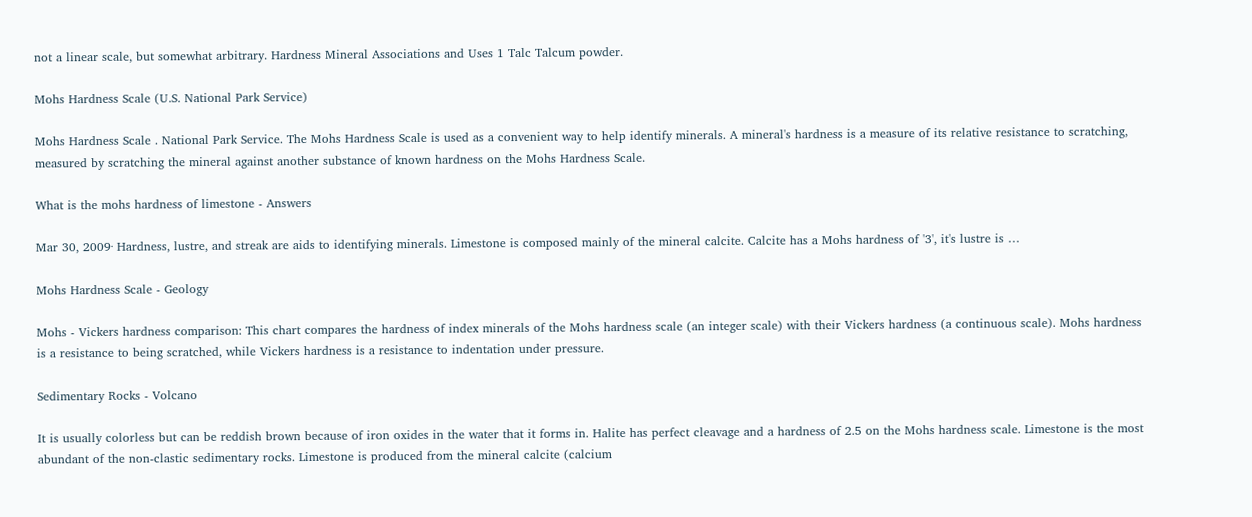not a linear scale, but somewhat arbitrary. Hardness Mineral Associations and Uses 1 Talc Talcum powder.

Mohs Hardness Scale (U.S. National Park Service)

Mohs Hardness Scale . National Park Service. The Mohs Hardness Scale is used as a convenient way to help identify minerals. A mineral's hardness is a measure of its relative resistance to scratching, measured by scratching the mineral against another substance of known hardness on the Mohs Hardness Scale.

What is the mohs hardness of limestone - Answers

Mar 30, 2009· Hardness, lustre, and streak are aids to identifying minerals. Limestone is composed mainly of the mineral calcite. Calcite has a Mohs hardness of '3', it's lustre is …

Mohs Hardness Scale - Geology

Mohs - Vickers hardness comparison: This chart compares the hardness of index minerals of the Mohs hardness scale (an integer scale) with their Vickers hardness (a continuous scale). Mohs hardness is a resistance to being scratched, while Vickers hardness is a resistance to indentation under pressure.

Sedimentary Rocks - Volcano

It is usually colorless but can be reddish brown because of iron oxides in the water that it forms in. Halite has perfect cleavage and a hardness of 2.5 on the Mohs hardness scale. Limestone is the most abundant of the non-clastic sedimentary rocks. Limestone is produced from the mineral calcite (calcium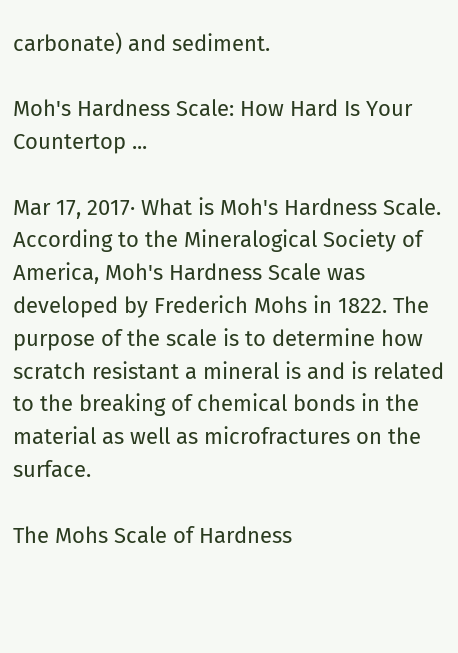carbonate) and sediment.

Moh's Hardness Scale: How Hard Is Your Countertop ...

Mar 17, 2017· What is Moh's Hardness Scale. According to the Mineralogical Society of America, Moh's Hardness Scale was developed by Frederich Mohs in 1822. The purpose of the scale is to determine how scratch resistant a mineral is and is related to the breaking of chemical bonds in the material as well as microfractures on the surface.

The Mohs Scale of Hardness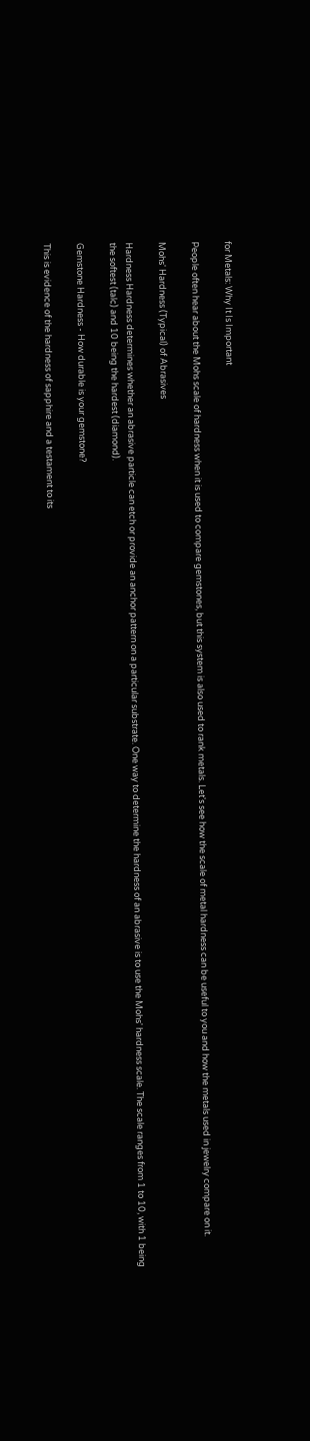for Metals: Why It Is Important

People often hear about the Mohs scale of hardness when it is used to compare gemstones, but this system is also used to rank metals. Let's see how the scale of metal hardness can be useful to you and how the metals used in jewelry compare on it.

Mohs' Hardness (Typical) of Abrasives

Hardness Hardness determines whether an abrasive particle can etch or provide an anchor pattern on a particular substrate. One way to determine the hardness of an abrasive is to use the Mohs' hardness scale. The scale ranges from 1 to 10, with 1 being the softest (talc) and 10 being the hardest (diamond).

Gemstone Hardness - How durable is your gemstone?

This is evidence of the hardness of sapphire and a testament to its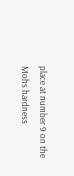place at number 9 on the Mohs hardness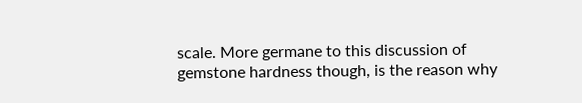scale. More germane to this discussion of gemstone hardness though, is the reason why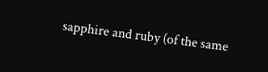sapphire and ruby (of the same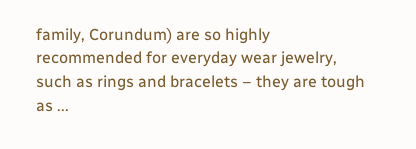family, Corundum) are so highly recommended for everyday wear jewelry, such as rings and bracelets – they are tough as ...